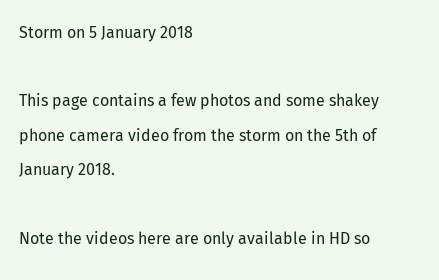Storm on 5 January 2018

This page contains a few photos and some shakey phone camera video from the storm on the 5th of January 2018.

Note the videos here are only available in HD so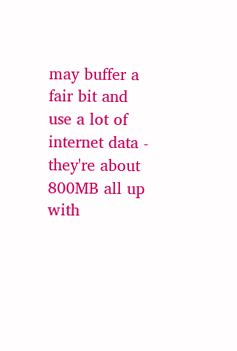may buffer a fair bit and use a lot of internet data - they're about 800MB all up with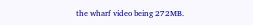the wharf video being 272MB.